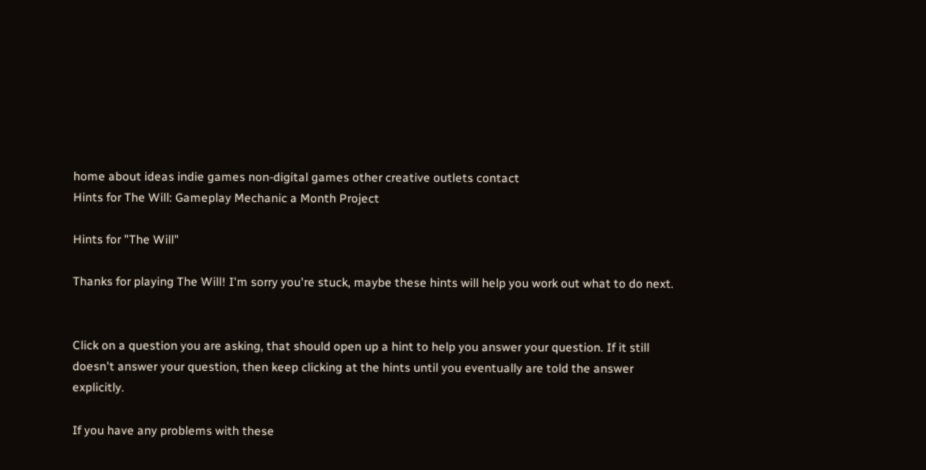home about ideas indie games non-digital games other creative outlets contact
Hints for The Will: Gameplay Mechanic a Month Project

Hints for "The Will"

Thanks for playing The Will! I'm sorry you're stuck, maybe these hints will help you work out what to do next.


Click on a question you are asking, that should open up a hint to help you answer your question. If it still doesn't answer your question, then keep clicking at the hints until you eventually are told the answer explicitly.

If you have any problems with these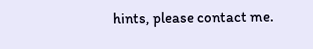hints, please contact me.